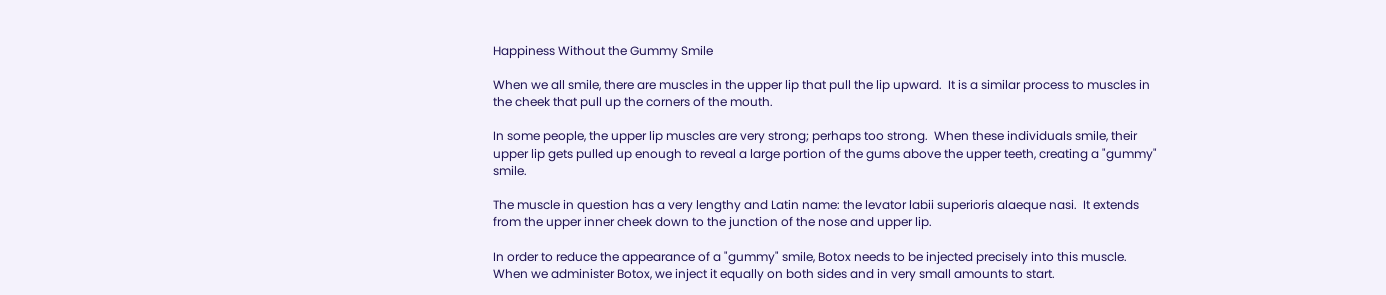Happiness Without the Gummy Smile

When we all smile, there are muscles in the upper lip that pull the lip upward.  It is a similar process to muscles in the cheek that pull up the corners of the mouth.

In some people, the upper lip muscles are very strong; perhaps too strong.  When these individuals smile, their upper lip gets pulled up enough to reveal a large portion of the gums above the upper teeth, creating a "gummy" smile.

The muscle in question has a very lengthy and Latin name: the levator labii superioris alaeque nasi.  It extends from the upper inner cheek down to the junction of the nose and upper lip.

In order to reduce the appearance of a "gummy" smile, Botox needs to be injected precisely into this muscle.  When we administer Botox, we inject it equally on both sides and in very small amounts to start.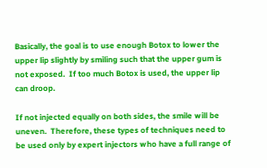Basically, the goal is to use enough Botox to lower the upper lip slightly by smiling such that the upper gum is not exposed.  If too much Botox is used, the upper lip can droop.

If not injected equally on both sides, the smile will be uneven.  Therefore, these types of techniques need to be used only by expert injectors who have a full range of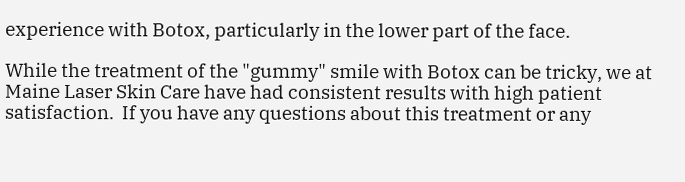experience with Botox, particularly in the lower part of the face.

While the treatment of the "gummy" smile with Botox can be tricky, we at Maine Laser Skin Care have had consistent results with high patient satisfaction.  If you have any questions about this treatment or any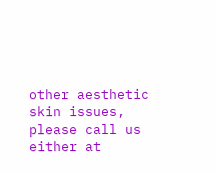other aesthetic skin issues, please call us either at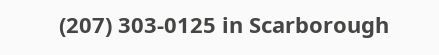(207) 303-0125 in Scarborough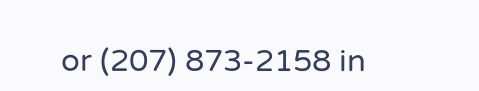or (207) 873-2158 in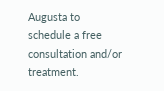Augusta to schedule a free consultation and/or treatment.